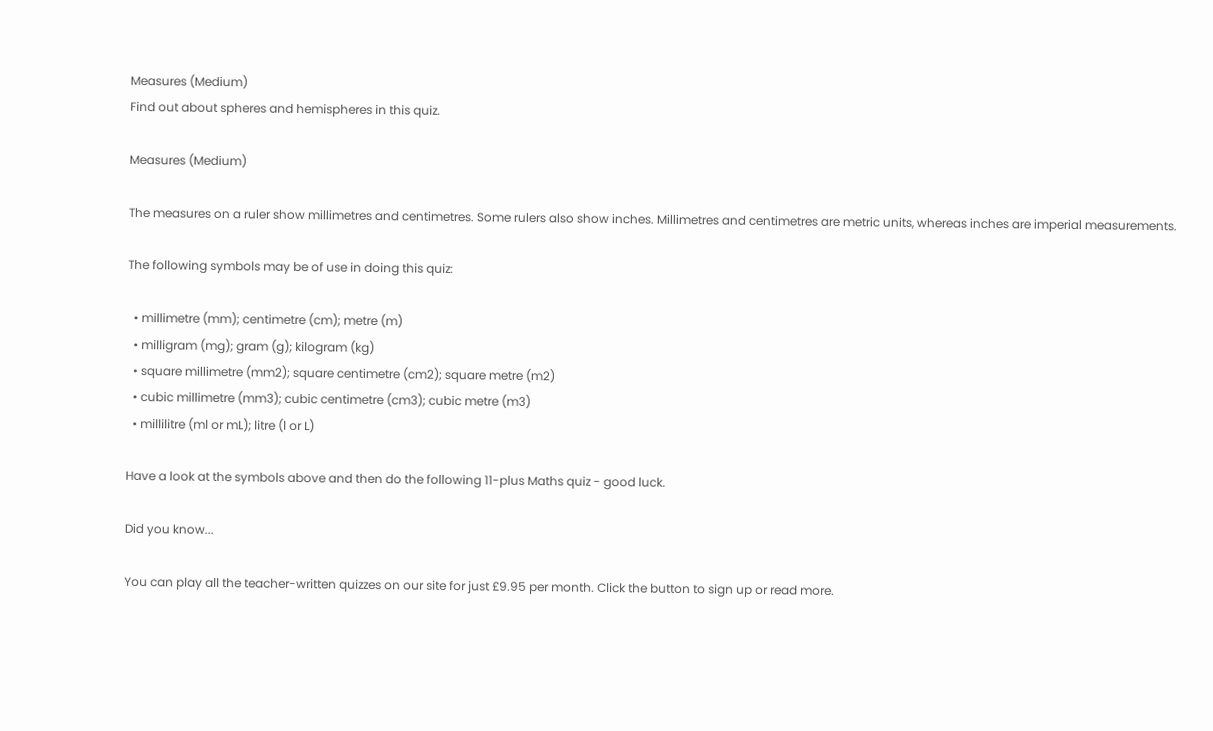Measures (Medium)
Find out about spheres and hemispheres in this quiz.

Measures (Medium)

The measures on a ruler show millimetres and centimetres. Some rulers also show inches. Millimetres and centimetres are metric units, whereas inches are imperial measurements.

The following symbols may be of use in doing this quiz:

  • millimetre (mm); centimetre (cm); metre (m)
  • milligram (mg); gram (g); kilogram (kg)
  • square millimetre (mm2); square centimetre (cm2); square metre (m2)
  • cubic millimetre (mm3); cubic centimetre (cm3); cubic metre (m3)
  • millilitre (ml or mL); litre (l or L)

Have a look at the symbols above and then do the following 11-plus Maths quiz - good luck.

Did you know...

You can play all the teacher-written quizzes on our site for just £9.95 per month. Click the button to sign up or read more.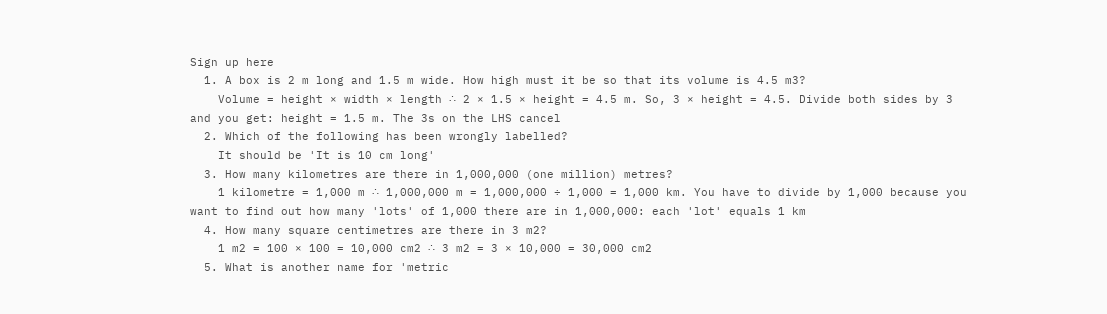Sign up here
  1. A box is 2 m long and 1.5 m wide. How high must it be so that its volume is 4.5 m3?
    Volume = height × width × length ∴ 2 × 1.5 × height = 4.5 m. So, 3 × height = 4.5. Divide both sides by 3 and you get: height = 1.5 m. The 3s on the LHS cancel
  2. Which of the following has been wrongly labelled?
    It should be 'It is 10 cm long'
  3. How many kilometres are there in 1,000,000 (one million) metres?
    1 kilometre = 1,000 m ∴ 1,000,000 m = 1,000,000 ÷ 1,000 = 1,000 km. You have to divide by 1,000 because you want to find out how many 'lots' of 1,000 there are in 1,000,000: each 'lot' equals 1 km
  4. How many square centimetres are there in 3 m2?
    1 m2 = 100 × 100 = 10,000 cm2 ∴ 3 m2 = 3 × 10,000 = 30,000 cm2
  5. What is another name for 'metric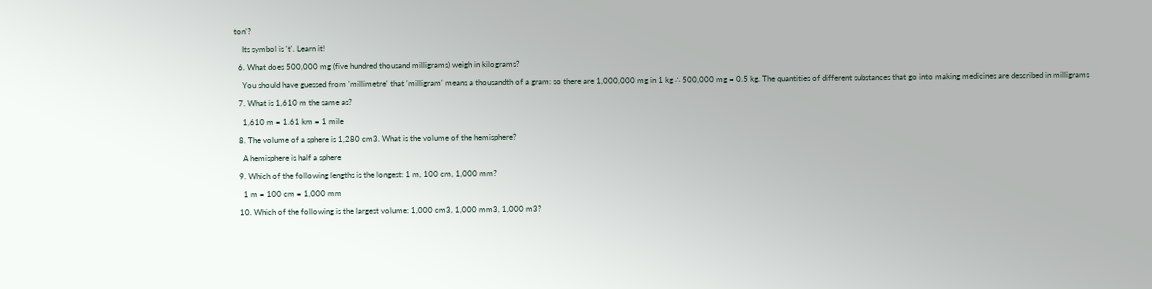ton'?
    Its symbol is 't'. Learn it!
  6. What does 500,000 mg (five hundred thousand milligrams) weigh in kilograms?
    You should have guessed from 'millimetre' that 'milligram' means a thousandth of a gram: so there are 1,000,000 mg in 1 kg ∴ 500,000 mg = 0.5 kg. The quantities of different substances that go into making medicines are described in milligrams
  7. What is 1,610 m the same as?
    1,610 m = 1.61 km = 1 mile
  8. The volume of a sphere is 1,280 cm3. What is the volume of the hemisphere?
    A hemisphere is half a sphere
  9. Which of the following lengths is the longest: 1 m, 100 cm, 1,000 mm?
    1 m = 100 cm = 1,000 mm
  10. Which of the following is the largest volume: 1,000 cm3, 1,000 mm3, 1,000 m3?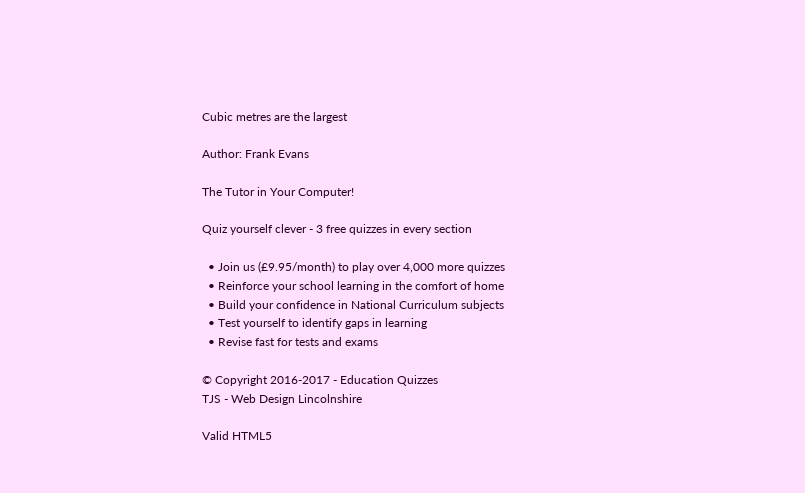Cubic metres are the largest

Author: Frank Evans

The Tutor in Your Computer!

Quiz yourself clever - 3 free quizzes in every section

  • Join us (£9.95/month) to play over 4,000 more quizzes
  • Reinforce your school learning in the comfort of home
  • Build your confidence in National Curriculum subjects
  • Test yourself to identify gaps in learning
  • Revise fast for tests and exams

© Copyright 2016-2017 - Education Quizzes
TJS - Web Design Lincolnshire

Valid HTML5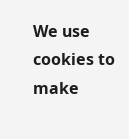We use cookies to make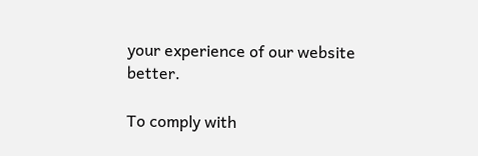your experience of our website better.

To comply with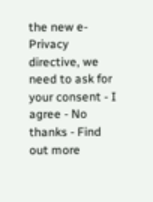the new e-Privacy directive, we need to ask for your consent - I agree - No thanks - Find out more